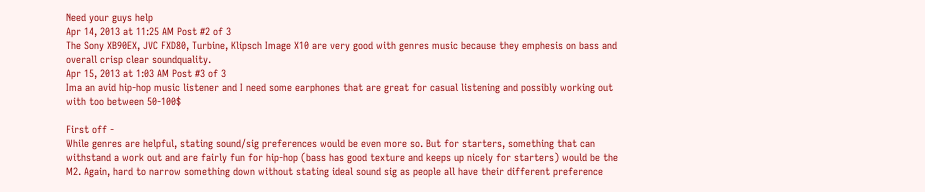Need your guys help
Apr 14, 2013 at 11:25 AM Post #2 of 3
The Sony XB90EX, JVC FXD80, Turbine, Klipsch Image X10 are very good with genres music because they emphesis on bass and overall crisp clear soundquality.
Apr 15, 2013 at 1:03 AM Post #3 of 3
Ima an avid hip-hop music listener and I need some earphones that are great for casual listening and possibly working out with too between 50-100$

First off -
While genres are helpful, stating sound/sig preferences would be even more so. But for starters, something that can withstand a work out and are fairly fun for hip-hop (bass has good texture and keeps up nicely for starters) would be the M2. Again, hard to narrow something down without stating ideal sound sig as people all have their different preference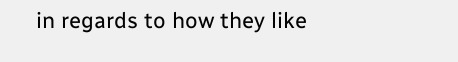in regards to how they like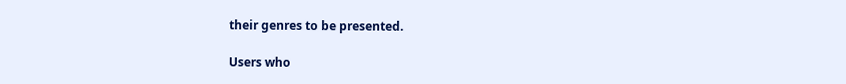their genres to be presented.

Users who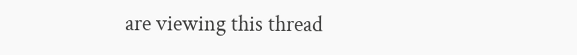are viewing this thread